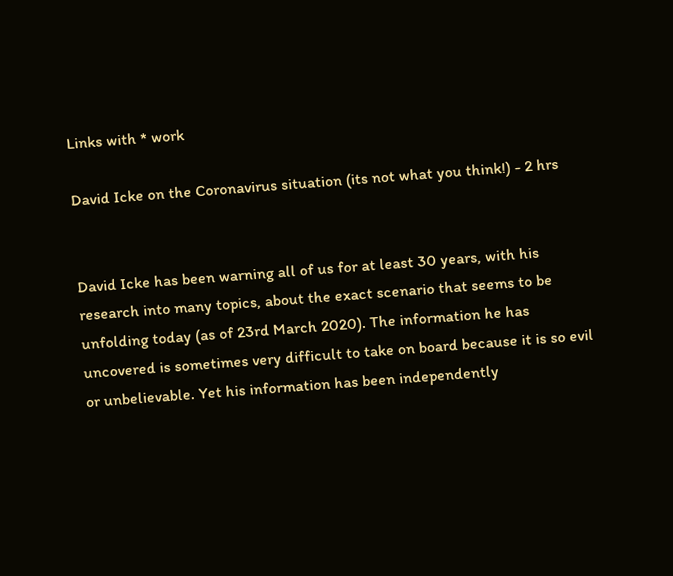Links with * work

David Icke on the Coronavirus situation (its not what you think!) - 2 hrs


David Icke has been warning all of us for at least 30 years, with his research into many topics, about the exact scenario that seems to be unfolding today (as of 23rd March 2020). The information he has uncovered is sometimes very difficult to take on board because it is so evil or unbelievable. Yet his information has been independently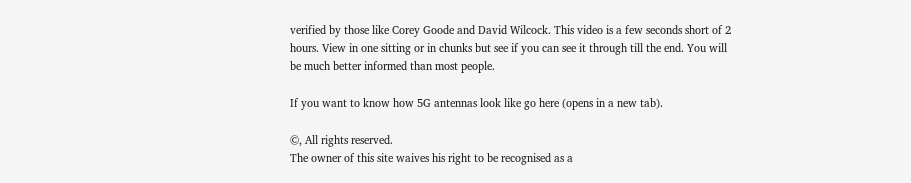verified by those like Corey Goode and David Wilcock. This video is a few seconds short of 2 hours. View in one sitting or in chunks but see if you can see it through till the end. You will be much better informed than most people.

If you want to know how 5G antennas look like go here (opens in a new tab).

©, All rights reserved.
The owner of this site waives his right to be recognised as a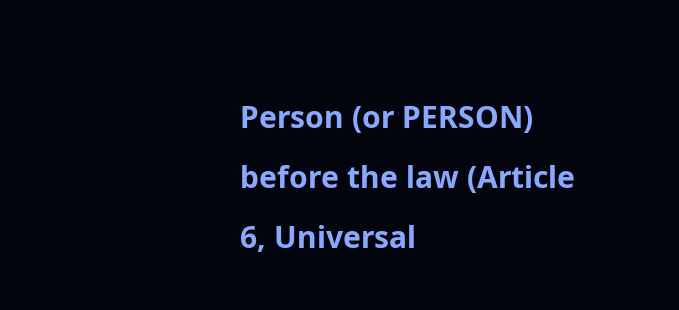Person (or PERSON) before the law (Article 6, Universal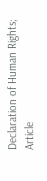Declaration of Human Rights; Article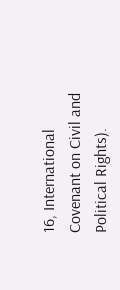16, International Covenant on Civil and Political Rights).